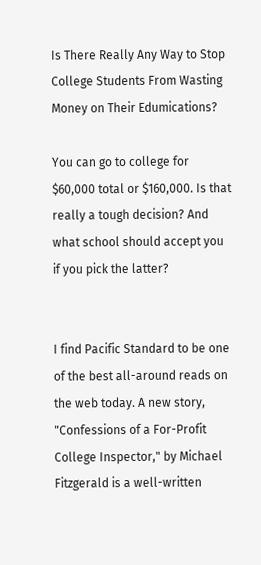Is There Really Any Way to Stop College Students From Wasting Money on Their Edumications?

You can go to college for $60,000 total or $160,000. Is that really a tough decision? And what school should accept you if you pick the latter?


I find Pacific Standard to be one of the best all-around reads on the web today. A new story, "Confessions of a For-Profit College Inspector," by Michael Fitzgerald is a well-written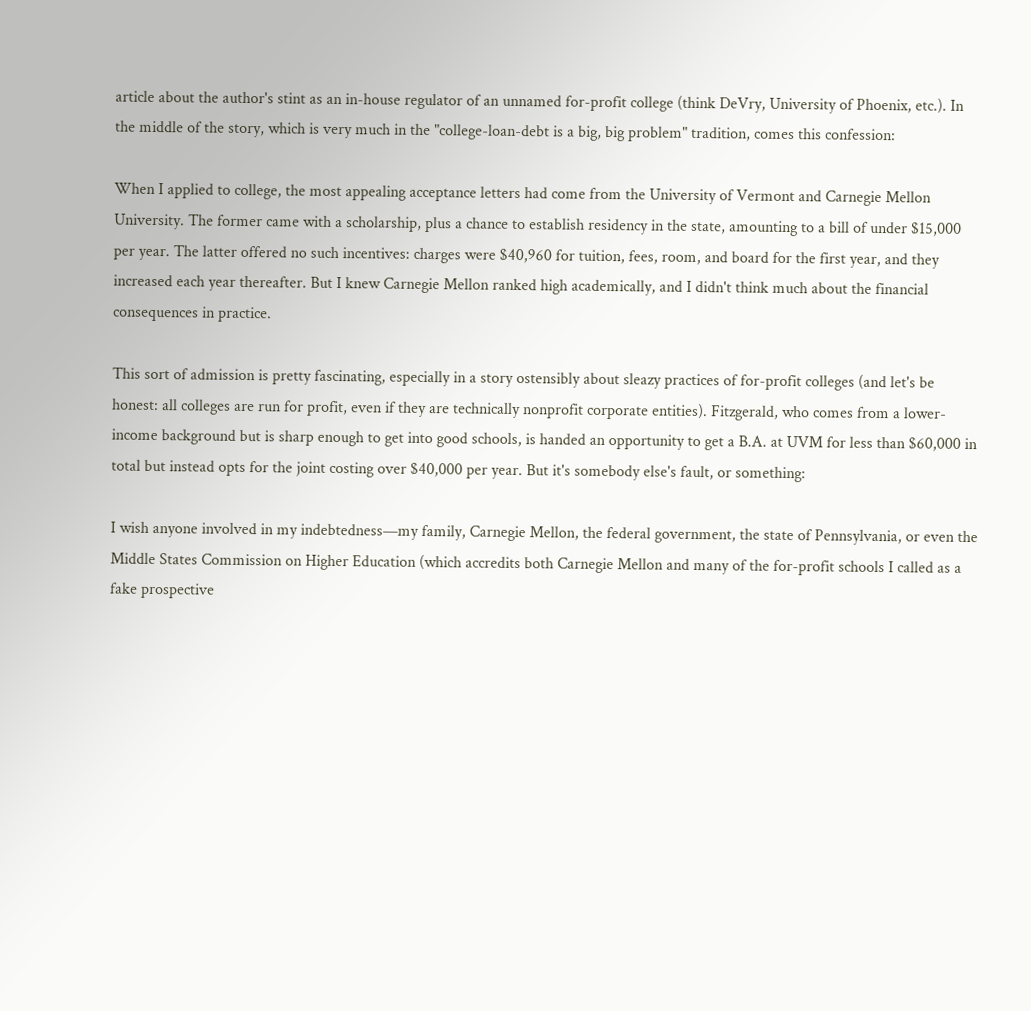article about the author's stint as an in-house regulator of an unnamed for-profit college (think DeVry, University of Phoenix, etc.). In the middle of the story, which is very much in the "college-loan-debt is a big, big problem" tradition, comes this confession:

When I applied to college, the most appealing acceptance letters had come from the University of Vermont and Carnegie Mellon University. The former came with a scholarship, plus a chance to establish residency in the state, amounting to a bill of under $15,000 per year. The latter offered no such incentives: charges were $40,960 for tuition, fees, room, and board for the first year, and they increased each year thereafter. But I knew Carnegie Mellon ranked high academically, and I didn't think much about the financial consequences in practice.

This sort of admission is pretty fascinating, especially in a story ostensibly about sleazy practices of for-profit colleges (and let's be honest: all colleges are run for profit, even if they are technically nonprofit corporate entities). Fitzgerald, who comes from a lower-income background but is sharp enough to get into good schools, is handed an opportunity to get a B.A. at UVM for less than $60,000 in total but instead opts for the joint costing over $40,000 per year. But it's somebody else's fault, or something:

I wish anyone involved in my indebtedness—my family, Carnegie Mellon, the federal government, the state of Pennsylvania, or even the Middle States Commission on Higher Education (which accredits both Carnegie Mellon and many of the for-profit schools I called as a fake prospective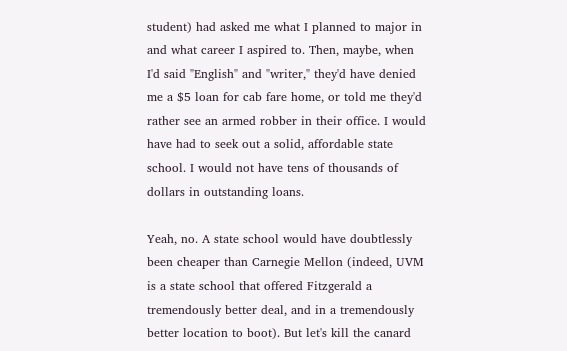student) had asked me what I planned to major in and what career I aspired to. Then, maybe, when I'd said "English" and "writer," they'd have denied me a $5 loan for cab fare home, or told me they'd rather see an armed robber in their office. I would have had to seek out a solid, affordable state school. I would not have tens of thousands of dollars in outstanding loans.

Yeah, no. A state school would have doubtlessly been cheaper than Carnegie Mellon (indeed, UVM is a state school that offered Fitzgerald a tremendously better deal, and in a tremendously better location to boot). But let's kill the canard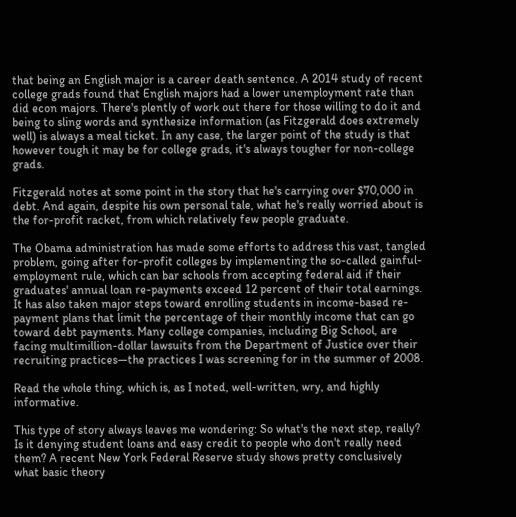that being an English major is a career death sentence. A 2014 study of recent college grads found that English majors had a lower unemployment rate than did econ majors. There's plently of work out there for those willing to do it and being to sling words and synthesize information (as Fitzgerald does extremely well) is always a meal ticket. In any case, the larger point of the study is that however tough it may be for college grads, it's always tougher for non-college grads.

Fitzgerald notes at some point in the story that he's carrying over $70,000 in debt. And again, despite his own personal tale, what he's really worried about is the for-profit racket, from which relatively few people graduate.

The Obama administration has made some efforts to address this vast, tangled problem, going after for-profit colleges by implementing the so-called gainful-employment rule, which can bar schools from accepting federal aid if their graduates' annual loan re-payments exceed 12 percent of their total earnings. It has also taken major steps toward enrolling students in income-based re-payment plans that limit the percentage of their monthly income that can go toward debt payments. Many college companies, including Big School, are facing multimillion-dollar lawsuits from the Department of Justice over their recruiting practices—the practices I was screening for in the summer of 2008.

Read the whole thing, which is, as I noted, well-written, wry, and highly informative.

This type of story always leaves me wondering: So what's the next step, really? Is it denying student loans and easy credit to people who don't really need them? A recent New York Federal Reserve study shows pretty conclusively what basic theory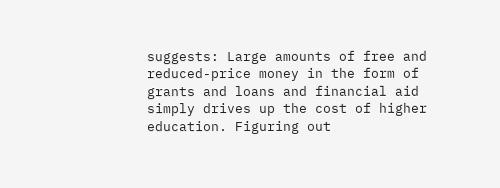suggests: Large amounts of free and reduced-price money in the form of grants and loans and financial aid simply drives up the cost of higher education. Figuring out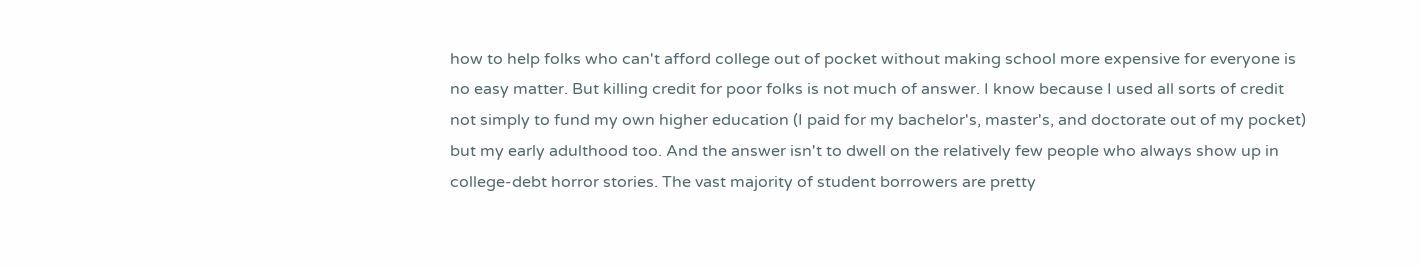how to help folks who can't afford college out of pocket without making school more expensive for everyone is no easy matter. But killing credit for poor folks is not much of answer. I know because I used all sorts of credit not simply to fund my own higher education (I paid for my bachelor's, master's, and doctorate out of my pocket) but my early adulthood too. And the answer isn't to dwell on the relatively few people who always show up in college-debt horror stories. The vast majority of student borrowers are pretty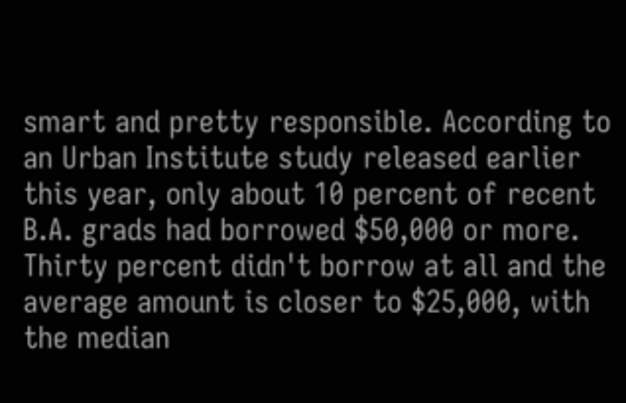smart and pretty responsible. According to an Urban Institute study released earlier this year, only about 10 percent of recent B.A. grads had borrowed $50,000 or more. Thirty percent didn't borrow at all and the average amount is closer to $25,000, with the median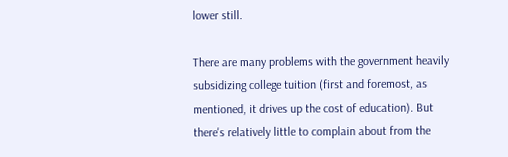lower still.

There are many problems with the government heavily subsidizing college tuition (first and foremost, as mentioned, it drives up the cost of education). But there's relatively little to complain about from the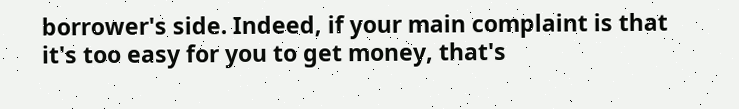borrower's side. Indeed, if your main complaint is that it's too easy for you to get money, that's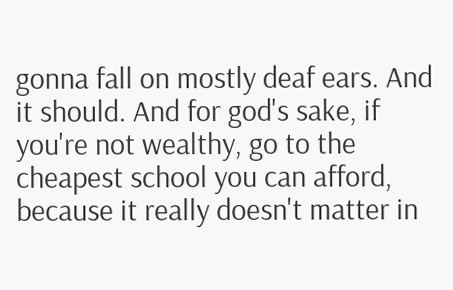gonna fall on mostly deaf ears. And it should. And for god's sake, if you're not wealthy, go to the cheapest school you can afford, because it really doesn't matter in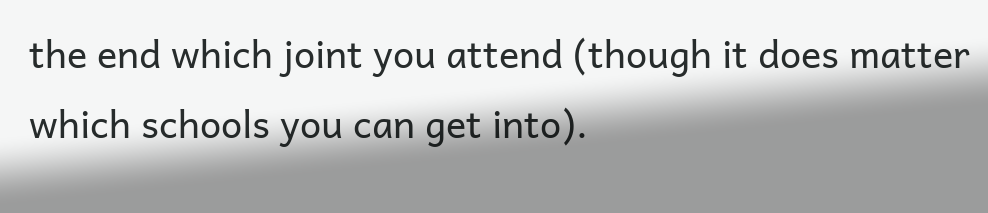the end which joint you attend (though it does matter which schools you can get into).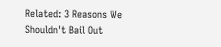Related: 3 Reasons We Shouldn't Bail Out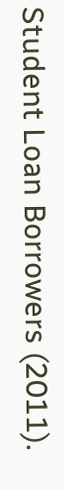Student Loan Borrowers (2011).